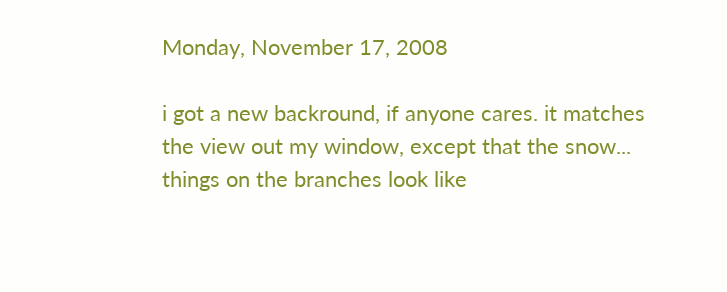Monday, November 17, 2008

i got a new backround, if anyone cares. it matches the view out my window, except that the snow... things on the branches look like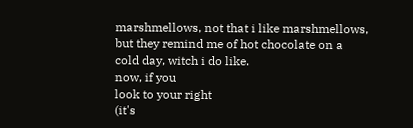marshmellows, not that i like marshmellows, but they remind me of hot chocolate on a cold day, witch i do like.
now, if you
look to your right
(it's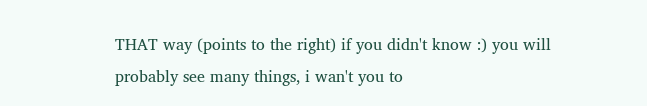THAT way (points to the right) if you didn't know :) you will probably see many things, i wan't you to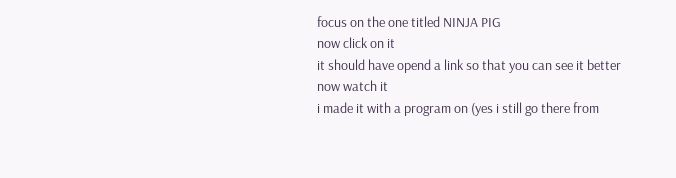focus on the one titled NINJA PIG
now click on it
it should have opend a link so that you can see it better
now watch it
i made it with a program on (yes i still go there from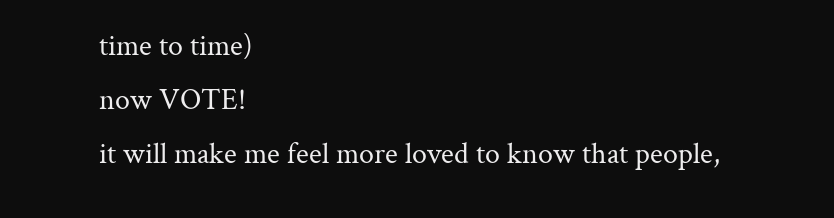time to time)
now VOTE!
it will make me feel more loved to know that people,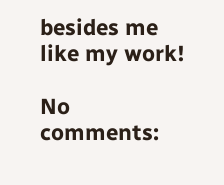besides me like my work!

No comments: